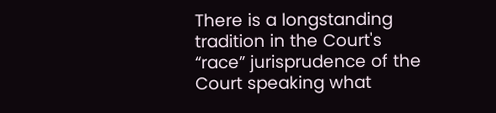There is a longstanding tradition in the Court's “race” jurisprudence of the Court speaking what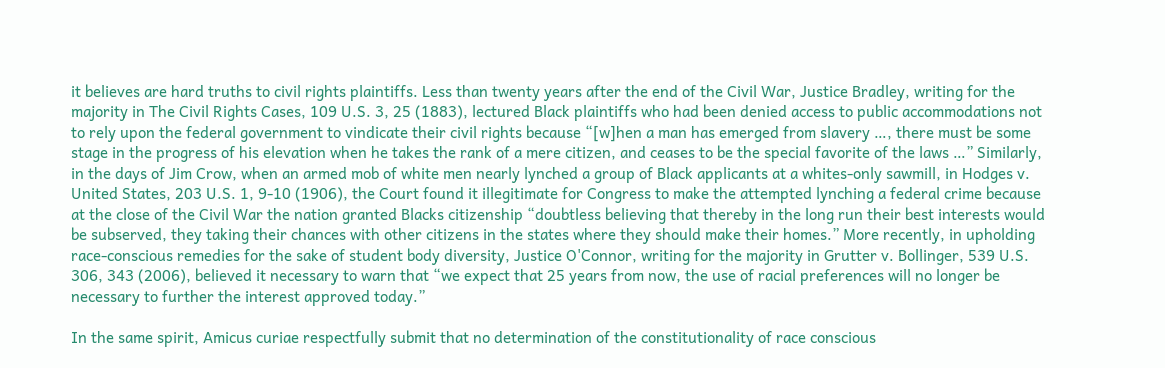it believes are hard truths to civil rights plaintiffs. Less than twenty years after the end of the Civil War, Justice Bradley, writing for the majority in The Civil Rights Cases, 109 U.S. 3, 25 (1883), lectured Black plaintiffs who had been denied access to public accommodations not to rely upon the federal government to vindicate their civil rights because “[w]hen a man has emerged from slavery …, there must be some stage in the progress of his elevation when he takes the rank of a mere citizen, and ceases to be the special favorite of the laws …” Similarly, in the days of Jim Crow, when an armed mob of white men nearly lynched a group of Black applicants at a whites-only sawmill, in Hodges v. United States, 203 U.S. 1, 9-10 (1906), the Court found it illegitimate for Congress to make the attempted lynching a federal crime because at the close of the Civil War the nation granted Blacks citizenship “doubtless believing that thereby in the long run their best interests would be subserved, they taking their chances with other citizens in the states where they should make their homes.” More recently, in upholding race-conscious remedies for the sake of student body diversity, Justice O'Connor, writing for the majority in Grutter v. Bollinger, 539 U.S. 306, 343 (2006), believed it necessary to warn that “we expect that 25 years from now, the use of racial preferences will no longer be necessary to further the interest approved today.”

In the same spirit, Amicus curiae respectfully submit that no determination of the constitutionality of race conscious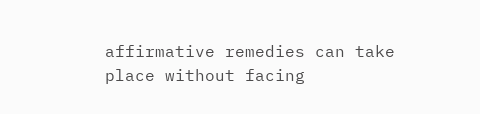affirmative remedies can take place without facing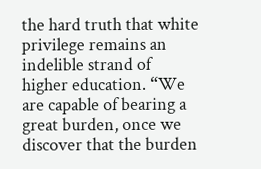the hard truth that white privilege remains an indelible strand of higher education. “We are capable of bearing a great burden, once we discover that the burden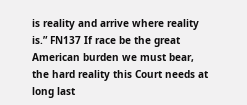is reality and arrive where reality is.” FN137 If race be the great American burden we must bear, the hard reality this Court needs at long last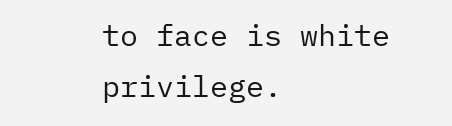to face is white privilege.